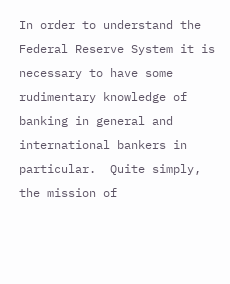In order to understand the Federal Reserve System it is necessary to have some rudimentary knowledge of banking in general and international bankers in particular.  Quite simply, the mission of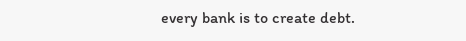every bank is to create debt.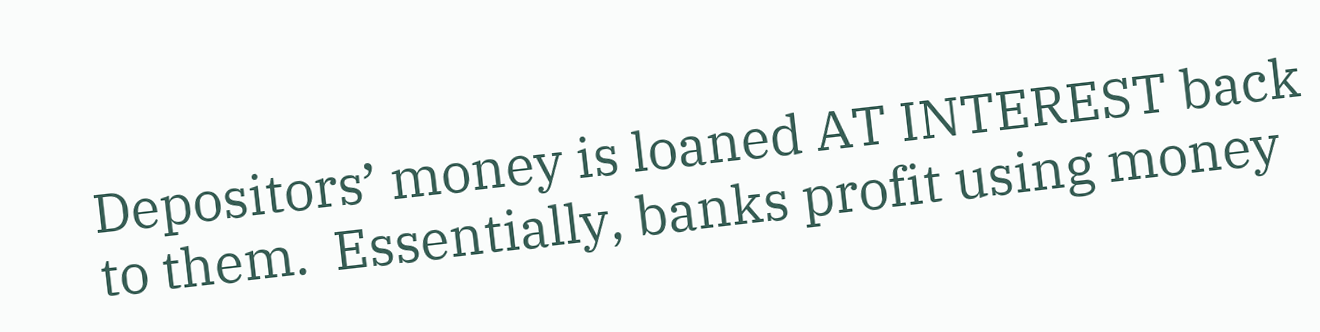Depositors’ money is loaned AT INTEREST back to them.  Essentially, banks profit using money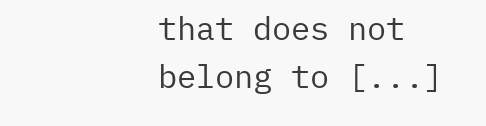that does not belong to [...]